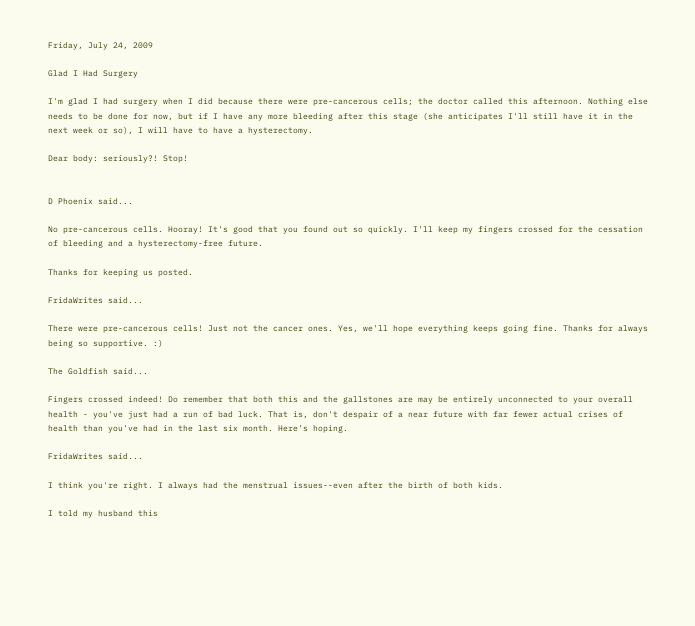Friday, July 24, 2009

Glad I Had Surgery

I'm glad I had surgery when I did because there were pre-cancerous cells; the doctor called this afternoon. Nothing else needs to be done for now, but if I have any more bleeding after this stage (she anticipates I'll still have it in the next week or so), I will have to have a hysterectomy.

Dear body: seriously?! Stop!


D Phoenix said...

No pre-cancerous cells. Hooray! It's good that you found out so quickly. I'll keep my fingers crossed for the cessation of bleeding and a hysterectomy-free future.

Thanks for keeping us posted.

FridaWrites said...

There were pre-cancerous cells! Just not the cancer ones. Yes, we'll hope everything keeps going fine. Thanks for always being so supportive. :)

The Goldfish said...

Fingers crossed indeed! Do remember that both this and the gallstones are may be entirely unconnected to your overall health - you've just had a run of bad luck. That is, don't despair of a near future with far fewer actual crises of health than you've had in the last six month. Here's hoping.

FridaWrites said...

I think you're right. I always had the menstrual issues--even after the birth of both kids.

I told my husband this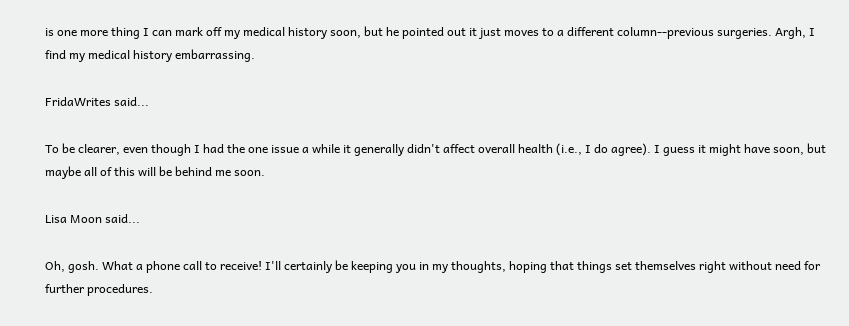is one more thing I can mark off my medical history soon, but he pointed out it just moves to a different column--previous surgeries. Argh, I find my medical history embarrassing.

FridaWrites said...

To be clearer, even though I had the one issue a while it generally didn't affect overall health (i.e., I do agree). I guess it might have soon, but maybe all of this will be behind me soon.

Lisa Moon said...

Oh, gosh. What a phone call to receive! I'll certainly be keeping you in my thoughts, hoping that things set themselves right without need for further procedures.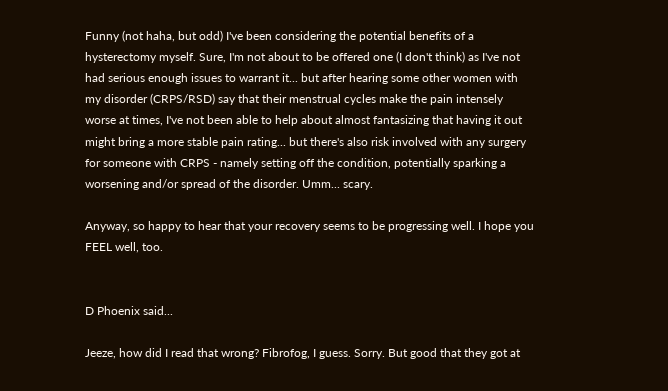Funny (not haha, but odd) I've been considering the potential benefits of a hysterectomy myself. Sure, I'm not about to be offered one (I don't think) as I've not had serious enough issues to warrant it... but after hearing some other women with my disorder (CRPS/RSD) say that their menstrual cycles make the pain intensely worse at times, I've not been able to help about almost fantasizing that having it out might bring a more stable pain rating... but there's also risk involved with any surgery for someone with CRPS - namely setting off the condition, potentially sparking a worsening and/or spread of the disorder. Umm... scary.

Anyway, so happy to hear that your recovery seems to be progressing well. I hope you FEEL well, too.


D Phoenix said...

Jeeze, how did I read that wrong? Fibrofog, I guess. Sorry. But good that they got at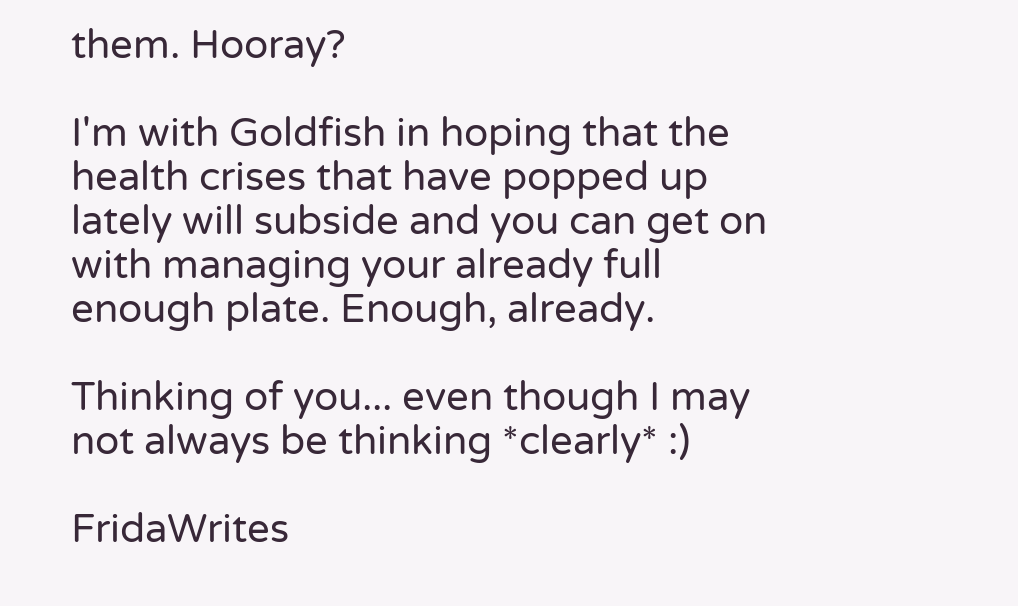them. Hooray?

I'm with Goldfish in hoping that the health crises that have popped up lately will subside and you can get on with managing your already full enough plate. Enough, already.

Thinking of you... even though I may not always be thinking *clearly* :)

FridaWrites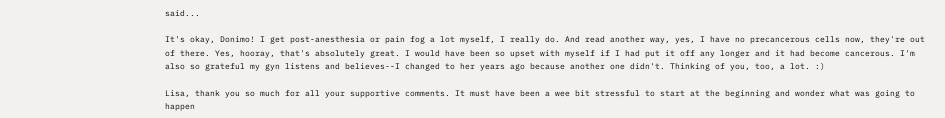said...

It's okay, Donimo! I get post-anesthesia or pain fog a lot myself, I really do. And read another way, yes, I have no precancerous cells now, they're out of there. Yes, hooray, that's absolutely great. I would have been so upset with myself if I had put it off any longer and it had become cancerous. I'm also so grateful my gyn listens and believes--I changed to her years ago because another one didn't. Thinking of you, too, a lot. :)

Lisa, thank you so much for all your supportive comments. It must have been a wee bit stressful to start at the beginning and wonder what was going to happen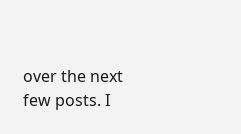over the next few posts. I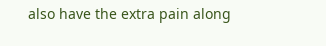also have the extra pain along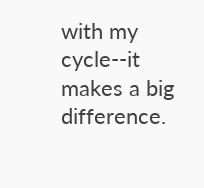with my cycle--it makes a big difference.